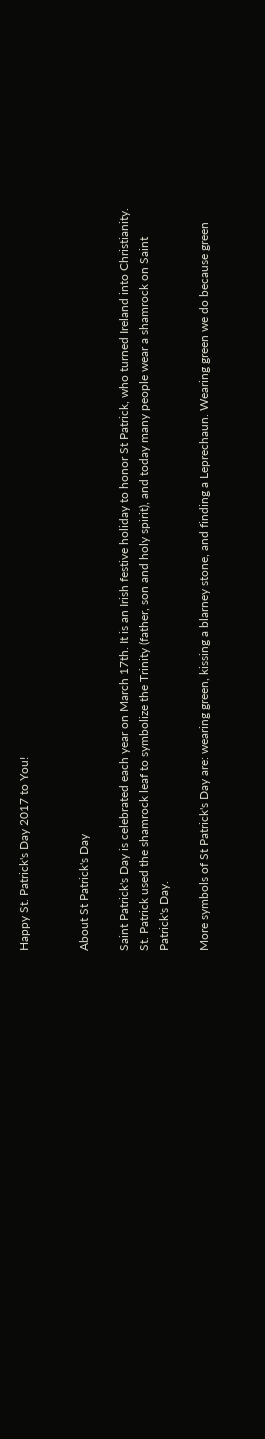Happy St. Patrick's Day 2017 to You!


About St Patrick's Day

Saint Patrick's Day is celebrated each year on March 17th. It is an Irish festive holiday to honor St Patrick, who turned Ireland into Christianity. St. Patrick used the shamrock leaf to symbolize the Trinity (father, son and holy spirit), and today many people wear a shamrock on Saint Patrick's Day.

More symbols of St Patrick's Day are: wearing green, kissing a blarney stone, and finding a Leprechaun. Wearing green we do because green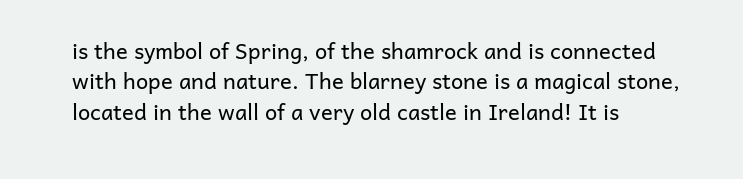is the symbol of Spring, of the shamrock and is connected with hope and nature. The blarney stone is a magical stone, located in the wall of a very old castle in Ireland! It is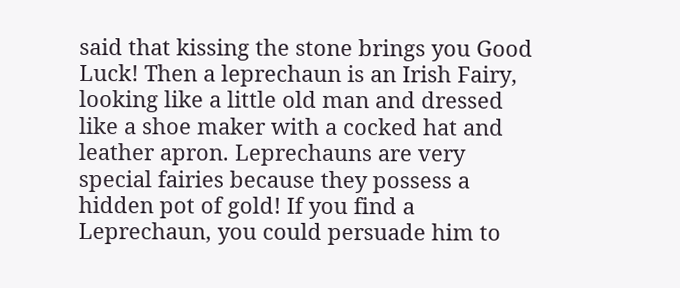said that kissing the stone brings you Good Luck! Then a leprechaun is an Irish Fairy, looking like a little old man and dressed like a shoe maker with a cocked hat and leather apron. Leprechauns are very special fairies because they possess a hidden pot of gold! If you find a Leprechaun, you could persuade him to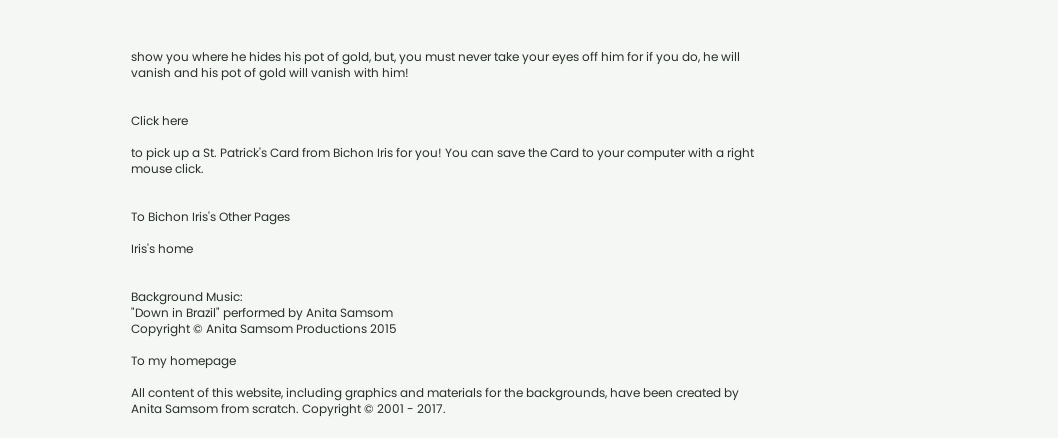show you where he hides his pot of gold, but, you must never take your eyes off him for if you do, he will vanish and his pot of gold will vanish with him!


Click here

to pick up a St. Patrick's Card from Bichon Iris for you! You can save the Card to your computer with a right mouse click.


To Bichon Iris's Other Pages

Iris's home


Background Music:
"Down in Brazil" performed by Anita Samsom
Copyright © Anita Samsom Productions 2015

To my homepage

All content of this website, including graphics and materials for the backgrounds, have been created by Anita Samsom from scratch. Copyright © 2001 - 2017.